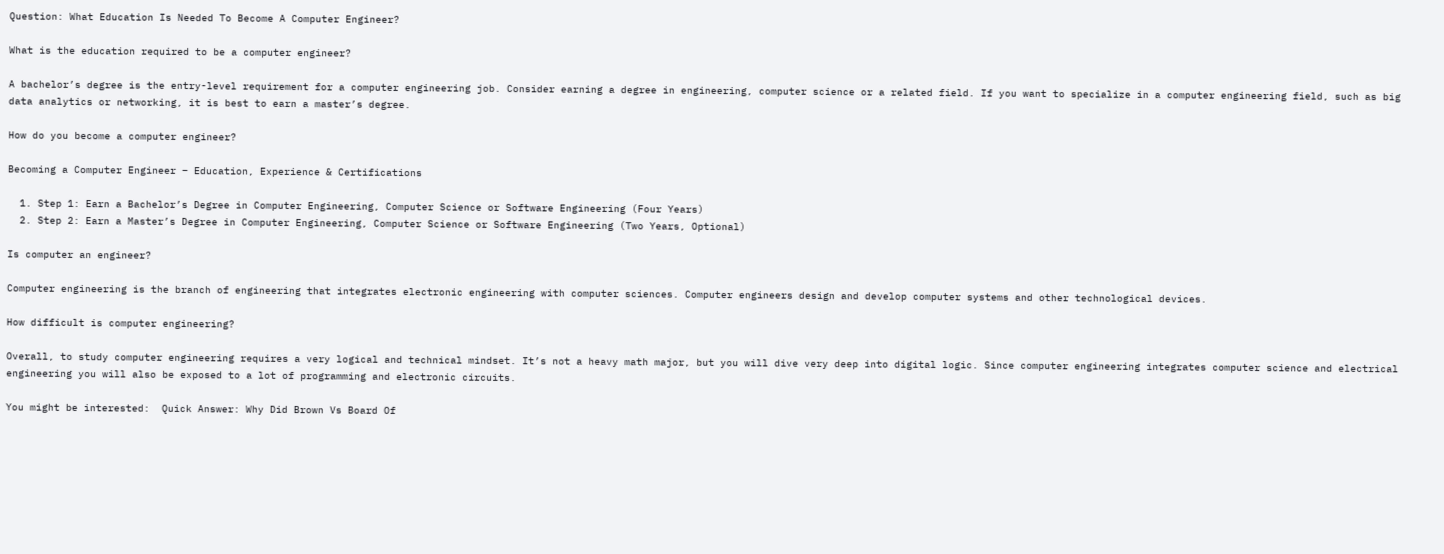Question: What Education Is Needed To Become A Computer Engineer?

What is the education required to be a computer engineer?

A bachelor’s degree is the entry-level requirement for a computer engineering job. Consider earning a degree in engineering, computer science or a related field. If you want to specialize in a computer engineering field, such as big data analytics or networking, it is best to earn a master’s degree.

How do you become a computer engineer?

Becoming a Computer Engineer – Education, Experience & Certifications

  1. Step 1: Earn a Bachelor’s Degree in Computer Engineering, Computer Science or Software Engineering (Four Years)
  2. Step 2: Earn a Master’s Degree in Computer Engineering, Computer Science or Software Engineering (Two Years, Optional)

Is computer an engineer?

Computer engineering is the branch of engineering that integrates electronic engineering with computer sciences. Computer engineers design and develop computer systems and other technological devices.

How difficult is computer engineering?

Overall, to study computer engineering requires a very logical and technical mindset. It’s not a heavy math major, but you will dive very deep into digital logic. Since computer engineering integrates computer science and electrical engineering you will also be exposed to a lot of programming and electronic circuits.

You might be interested:  Quick Answer: Why Did Brown Vs Board Of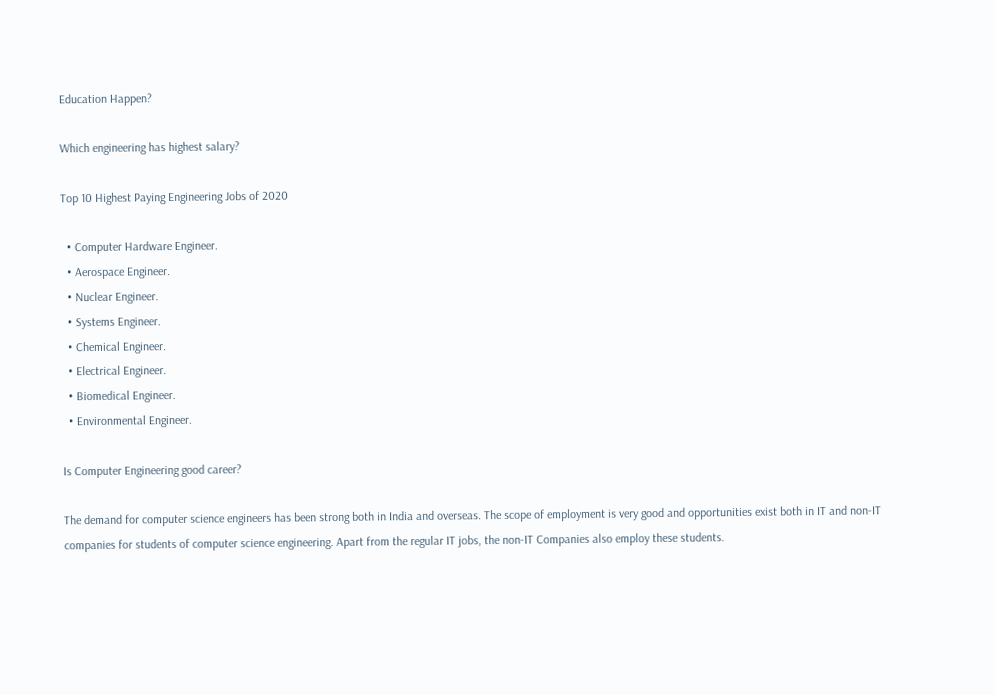Education Happen?

Which engineering has highest salary?

Top 10 Highest Paying Engineering Jobs of 2020

  • Computer Hardware Engineer.
  • Aerospace Engineer.
  • Nuclear Engineer.
  • Systems Engineer.
  • Chemical Engineer.
  • Electrical Engineer.
  • Biomedical Engineer.
  • Environmental Engineer.

Is Computer Engineering good career?

The demand for computer science engineers has been strong both in India and overseas. The scope of employment is very good and opportunities exist both in IT and non-IT companies for students of computer science engineering. Apart from the regular IT jobs, the non-IT Companies also employ these students.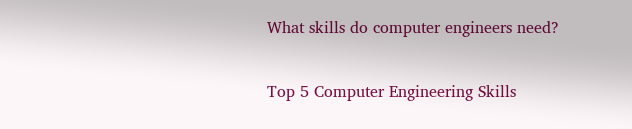What skills do computer engineers need?

Top 5 Computer Engineering Skills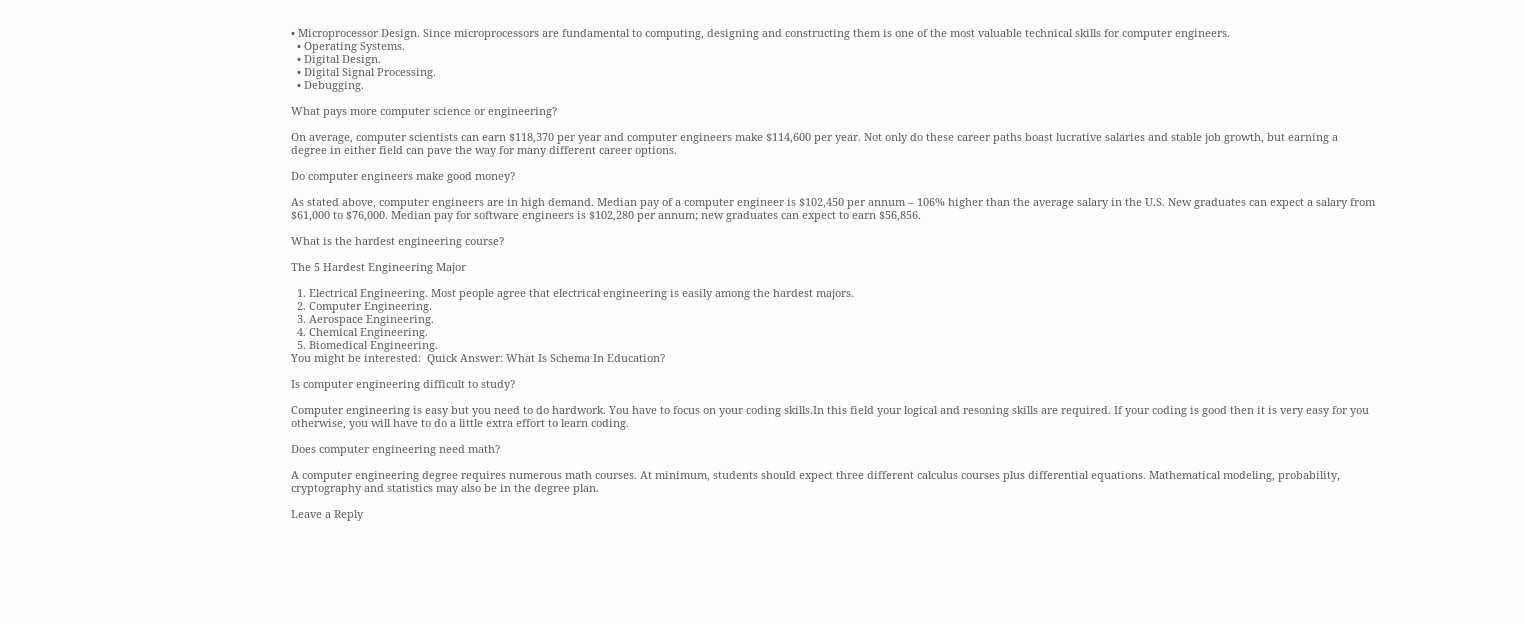• Microprocessor Design. Since microprocessors are fundamental to computing, designing and constructing them is one of the most valuable technical skills for computer engineers.
  • Operating Systems.
  • Digital Design.
  • Digital Signal Processing.
  • Debugging.

What pays more computer science or engineering?

On average, computer scientists can earn $118,370 per year and computer engineers make $114,600 per year. Not only do these career paths boast lucrative salaries and stable job growth, but earning a degree in either field can pave the way for many different career options.

Do computer engineers make good money?

As stated above, computer engineers are in high demand. Median pay of a computer engineer is $102,450 per annum – 106% higher than the average salary in the U.S. New graduates can expect a salary from $61,000 to $76,000. Median pay for software engineers is $102,280 per annum; new graduates can expect to earn $56,856.

What is the hardest engineering course?

The 5 Hardest Engineering Major

  1. Electrical Engineering. Most people agree that electrical engineering is easily among the hardest majors.
  2. Computer Engineering.
  3. Aerospace Engineering.
  4. Chemical Engineering.
  5. Biomedical Engineering.
You might be interested:  Quick Answer: What Is Schema In Education?

Is computer engineering difficult to study?

Computer engineering is easy but you need to do hardwork. You have to focus on your coding skills.In this field your logical and resoning skills are required. If your coding is good then it is very easy for you otherwise, you will have to do a little extra effort to learn coding.

Does computer engineering need math?

A computer engineering degree requires numerous math courses. At minimum, students should expect three different calculus courses plus differential equations. Mathematical modeling, probability, cryptography and statistics may also be in the degree plan.

Leave a Reply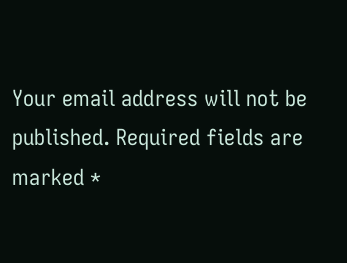Your email address will not be published. Required fields are marked *